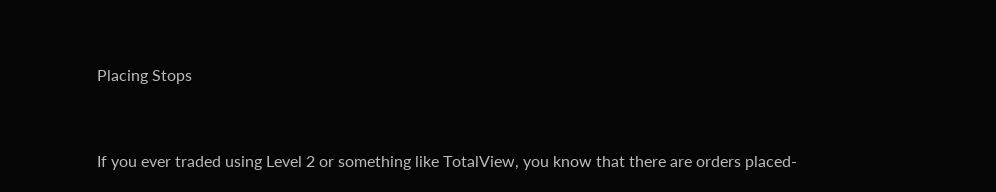Placing Stops


If you ever traded using Level 2 or something like TotalView, you know that there are orders placed-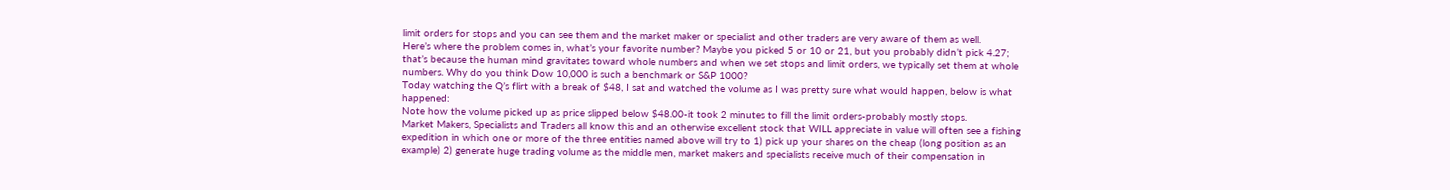limit orders for stops and you can see them and the market maker or specialist and other traders are very aware of them as well.
Here’s where the problem comes in, what’s your favorite number? Maybe you picked 5 or 10 or 21, but you probably didn’t pick 4.27; that’s because the human mind gravitates toward whole numbers and when we set stops and limit orders, we typically set them at whole numbers. Why do you think Dow 10,000 is such a benchmark or S&P 1000?
Today watching the Q’s flirt with a break of $48, I sat and watched the volume as I was pretty sure what would happen, below is what happened:
Note how the volume picked up as price slipped below $48.00-it took 2 minutes to fill the limit orders-probably mostly stops.
Market Makers, Specialists and Traders all know this and an otherwise excellent stock that WILL appreciate in value will often see a fishing expedition in which one or more of the three entities named above will try to 1) pick up your shares on the cheap (long position as an example) 2) generate huge trading volume as the middle men, market makers and specialists receive much of their compensation in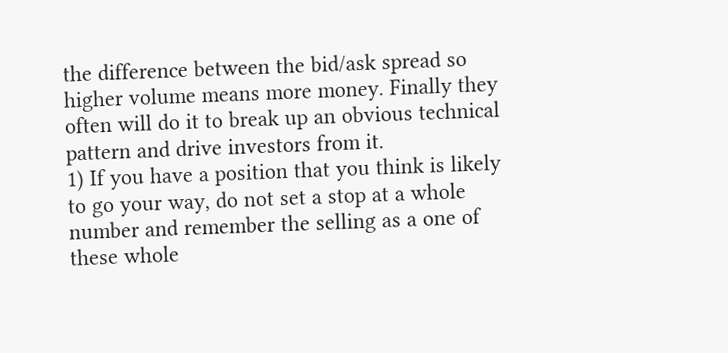the difference between the bid/ask spread so higher volume means more money. Finally they often will do it to break up an obvious technical pattern and drive investors from it.
1) If you have a position that you think is likely to go your way, do not set a stop at a whole number and remember the selling as a one of these whole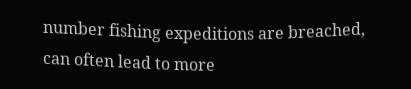number fishing expeditions are breached, can often lead to more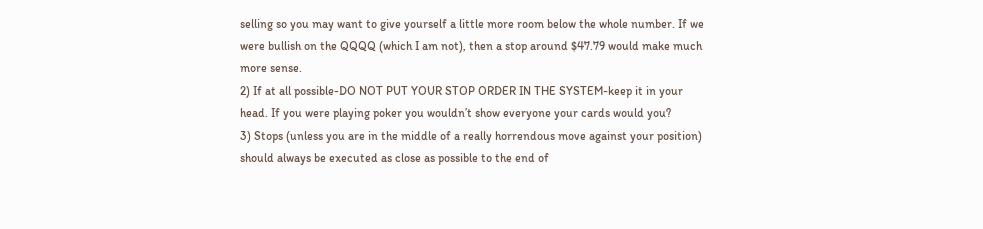selling so you may want to give yourself a little more room below the whole number. If we were bullish on the QQQQ (which I am not), then a stop around $47.79 would make much more sense.
2) If at all possible-DO NOT PUT YOUR STOP ORDER IN THE SYSTEM-keep it in your head. If you were playing poker you wouldn’t show everyone your cards would you?
3) Stops (unless you are in the middle of a really horrendous move against your position) should always be executed as close as possible to the end of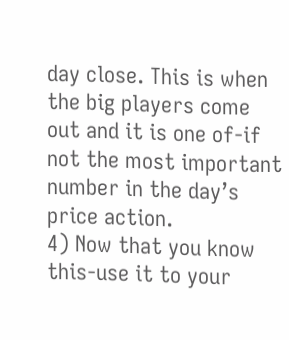day close. This is when the big players come out and it is one of-if not the most important number in the day’s price action.
4) Now that you know this-use it to your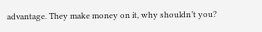advantage. They make money on it, why shouldn’t you?